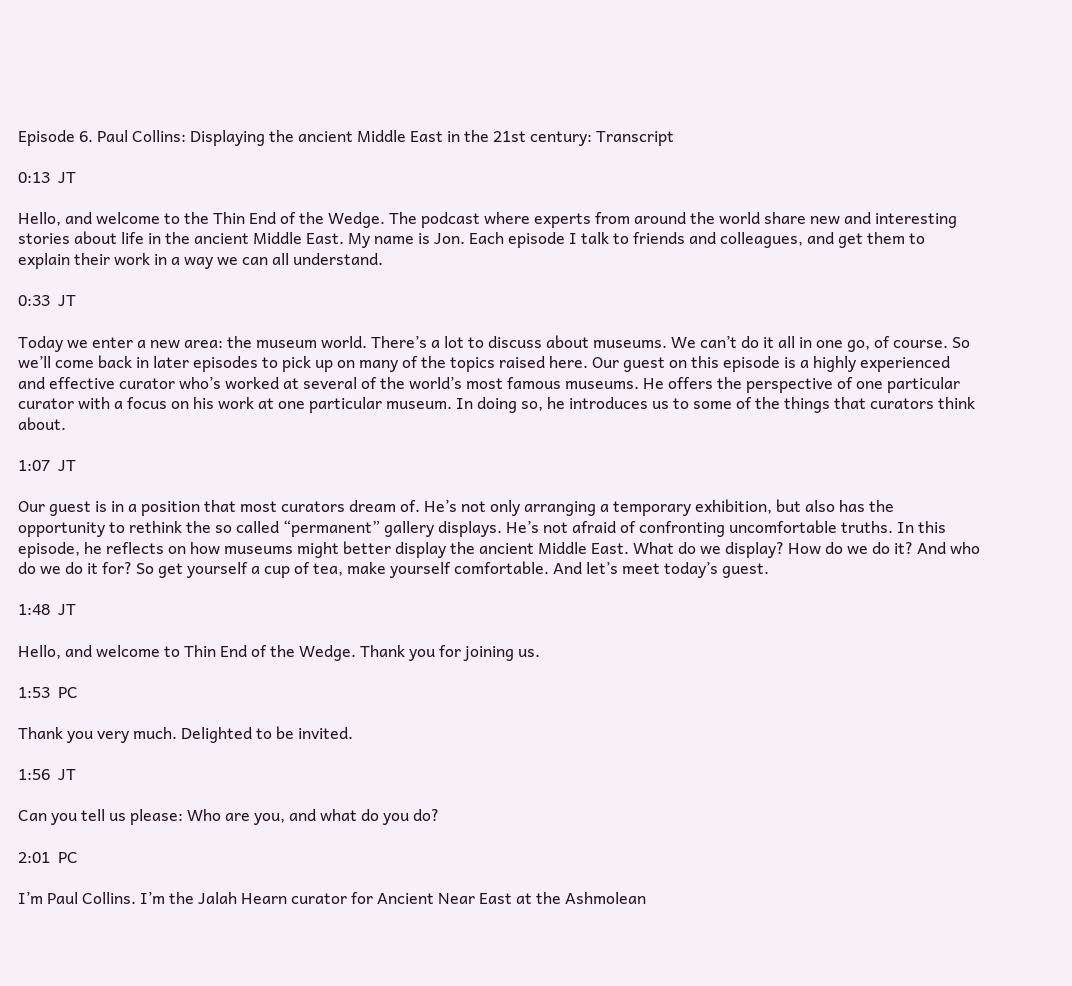Episode 6. Paul Collins: Displaying the ancient Middle East in the 21st century: Transcript

0:13  JT

Hello, and welcome to the Thin End of the Wedge. The podcast where experts from around the world share new and interesting stories about life in the ancient Middle East. My name is Jon. Each episode I talk to friends and colleagues, and get them to explain their work in a way we can all understand.

0:33  JT

Today we enter a new area: the museum world. There’s a lot to discuss about museums. We can’t do it all in one go, of course. So we’ll come back in later episodes to pick up on many of the topics raised here. Our guest on this episode is a highly experienced and effective curator who’s worked at several of the world’s most famous museums. He offers the perspective of one particular curator with a focus on his work at one particular museum. In doing so, he introduces us to some of the things that curators think about.

1:07  JT

Our guest is in a position that most curators dream of. He’s not only arranging a temporary exhibition, but also has the opportunity to rethink the so called “permanent” gallery displays. He’s not afraid of confronting uncomfortable truths. In this episode, he reflects on how museums might better display the ancient Middle East. What do we display? How do we do it? And who do we do it for? So get yourself a cup of tea, make yourself comfortable. And let’s meet today’s guest.

1:48  JT

Hello, and welcome to Thin End of the Wedge. Thank you for joining us.

1:53  PC

Thank you very much. Delighted to be invited.

1:56  JT

Can you tell us please: Who are you, and what do you do?

2:01  PC

I’m Paul Collins. I’m the Jalah Hearn curator for Ancient Near East at the Ashmolean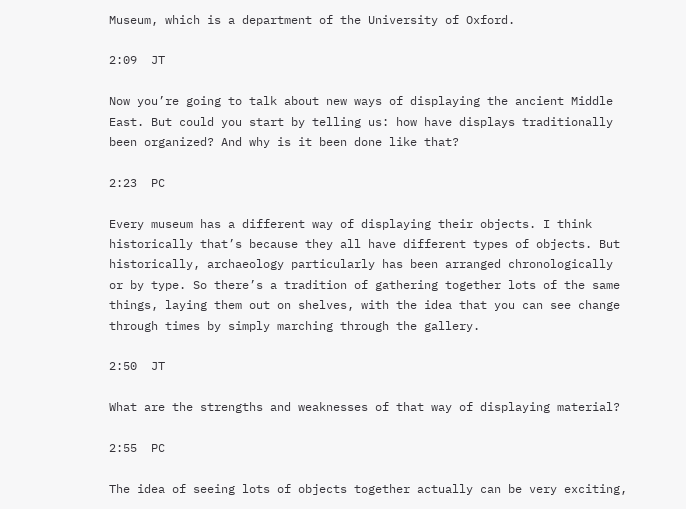Museum, which is a department of the University of Oxford.

2:09  JT

Now you’re going to talk about new ways of displaying the ancient Middle East. But could you start by telling us: how have displays traditionally been organized? And why is it been done like that?

2:23  PC

Every museum has a different way of displaying their objects. I think historically that’s because they all have different types of objects. But historically, archaeology particularly has been arranged chronologically or by type. So there’s a tradition of gathering together lots of the same things, laying them out on shelves, with the idea that you can see change through times by simply marching through the gallery.

2:50  JT

What are the strengths and weaknesses of that way of displaying material?

2:55  PC

The idea of seeing lots of objects together actually can be very exciting,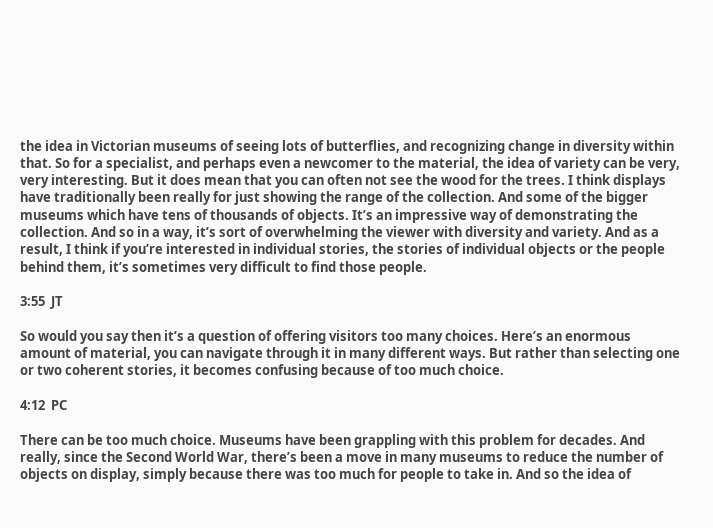the idea in Victorian museums of seeing lots of butterflies, and recognizing change in diversity within that. So for a specialist, and perhaps even a newcomer to the material, the idea of variety can be very, very interesting. But it does mean that you can often not see the wood for the trees. I think displays have traditionally been really for just showing the range of the collection. And some of the bigger museums which have tens of thousands of objects. It’s an impressive way of demonstrating the collection. And so in a way, it’s sort of overwhelming the viewer with diversity and variety. And as a result, I think if you’re interested in individual stories, the stories of individual objects or the people behind them, it’s sometimes very difficult to find those people.

3:55  JT

So would you say then it’s a question of offering visitors too many choices. Here’s an enormous amount of material, you can navigate through it in many different ways. But rather than selecting one or two coherent stories, it becomes confusing because of too much choice.

4:12  PC

There can be too much choice. Museums have been grappling with this problem for decades. And really, since the Second World War, there’s been a move in many museums to reduce the number of objects on display, simply because there was too much for people to take in. And so the idea of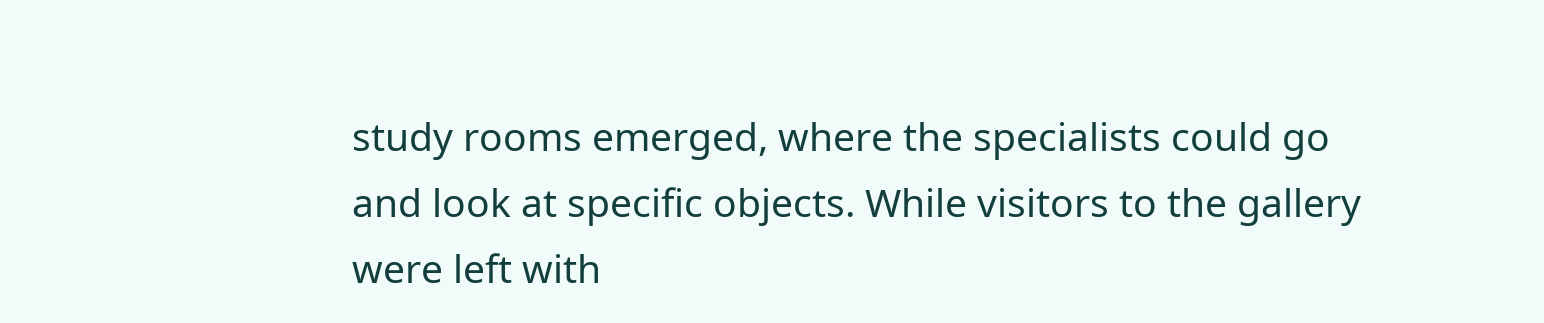study rooms emerged, where the specialists could go and look at specific objects. While visitors to the gallery were left with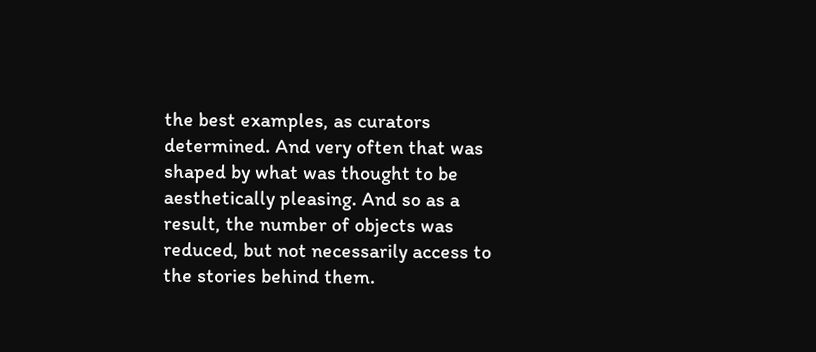the best examples, as curators determined. And very often that was shaped by what was thought to be aesthetically pleasing. And so as a result, the number of objects was reduced, but not necessarily access to the stories behind them.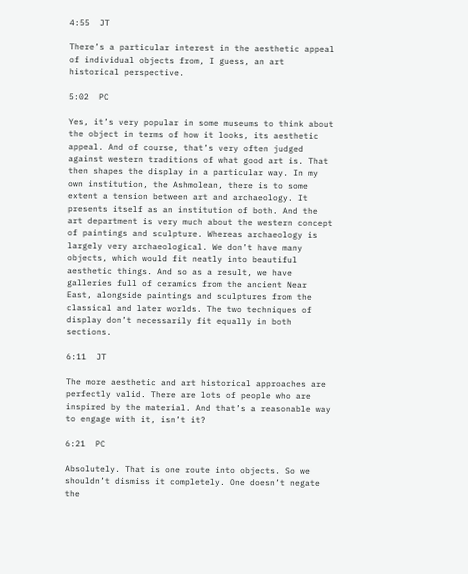4:55  JT

There’s a particular interest in the aesthetic appeal of individual objects from, I guess, an art historical perspective.

5:02  PC

Yes, it’s very popular in some museums to think about the object in terms of how it looks, its aesthetic appeal. And of course, that’s very often judged against western traditions of what good art is. That then shapes the display in a particular way. In my own institution, the Ashmolean, there is to some extent a tension between art and archaeology. It presents itself as an institution of both. And the art department is very much about the western concept of paintings and sculpture. Whereas archaeology is largely very archaeological. We don’t have many objects, which would fit neatly into beautiful aesthetic things. And so as a result, we have galleries full of ceramics from the ancient Near East, alongside paintings and sculptures from the classical and later worlds. The two techniques of display don’t necessarily fit equally in both sections.

6:11  JT

The more aesthetic and art historical approaches are perfectly valid. There are lots of people who are inspired by the material. And that’s a reasonable way to engage with it, isn’t it?

6:21  PC

Absolutely. That is one route into objects. So we shouldn’t dismiss it completely. One doesn’t negate the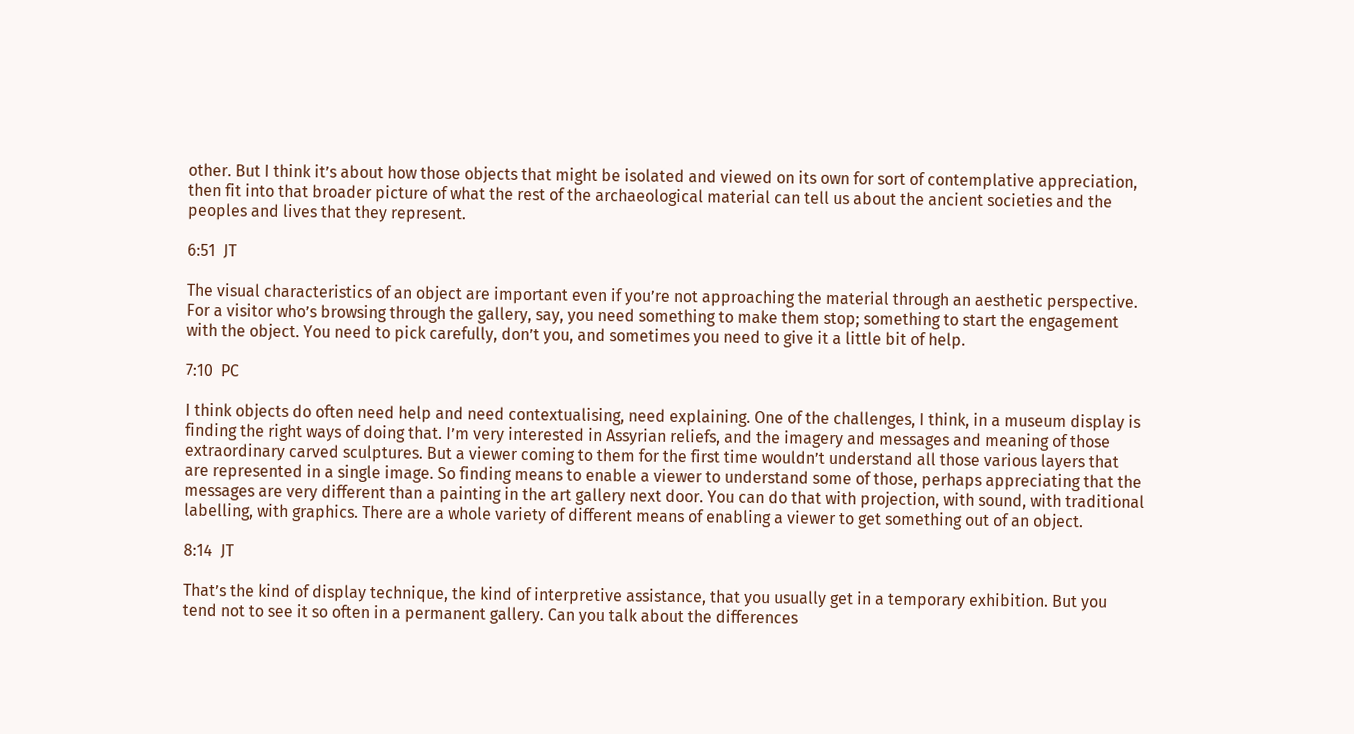other. But I think it’s about how those objects that might be isolated and viewed on its own for sort of contemplative appreciation, then fit into that broader picture of what the rest of the archaeological material can tell us about the ancient societies and the peoples and lives that they represent.

6:51  JT

The visual characteristics of an object are important even if you’re not approaching the material through an aesthetic perspective. For a visitor who’s browsing through the gallery, say, you need something to make them stop; something to start the engagement with the object. You need to pick carefully, don’t you, and sometimes you need to give it a little bit of help.

7:10  PC

I think objects do often need help and need contextualising, need explaining. One of the challenges, I think, in a museum display is finding the right ways of doing that. I’m very interested in Assyrian reliefs, and the imagery and messages and meaning of those extraordinary carved sculptures. But a viewer coming to them for the first time wouldn’t understand all those various layers that are represented in a single image. So finding means to enable a viewer to understand some of those, perhaps appreciating that the messages are very different than a painting in the art gallery next door. You can do that with projection, with sound, with traditional labelling, with graphics. There are a whole variety of different means of enabling a viewer to get something out of an object.

8:14  JT

That’s the kind of display technique, the kind of interpretive assistance, that you usually get in a temporary exhibition. But you tend not to see it so often in a permanent gallery. Can you talk about the differences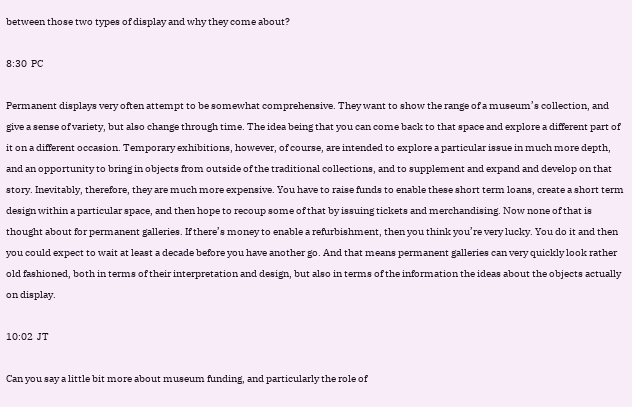between those two types of display and why they come about?

8:30  PC

Permanent displays very often attempt to be somewhat comprehensive. They want to show the range of a museum’s collection, and give a sense of variety, but also change through time. The idea being that you can come back to that space and explore a different part of it on a different occasion. Temporary exhibitions, however, of course, are intended to explore a particular issue in much more depth, and an opportunity to bring in objects from outside of the traditional collections, and to supplement and expand and develop on that story. Inevitably, therefore, they are much more expensive. You have to raise funds to enable these short term loans, create a short term design within a particular space, and then hope to recoup some of that by issuing tickets and merchandising. Now none of that is thought about for permanent galleries. If there’s money to enable a refurbishment, then you think you’re very lucky. You do it and then you could expect to wait at least a decade before you have another go. And that means permanent galleries can very quickly look rather old fashioned, both in terms of their interpretation and design, but also in terms of the information the ideas about the objects actually on display.

10:02  JT

Can you say a little bit more about museum funding, and particularly the role of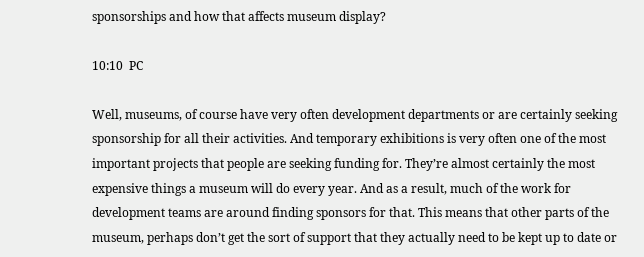sponsorships and how that affects museum display?

10:10  PC

Well, museums, of course have very often development departments or are certainly seeking sponsorship for all their activities. And temporary exhibitions is very often one of the most important projects that people are seeking funding for. They’re almost certainly the most expensive things a museum will do every year. And as a result, much of the work for development teams are around finding sponsors for that. This means that other parts of the museum, perhaps don’t get the sort of support that they actually need to be kept up to date or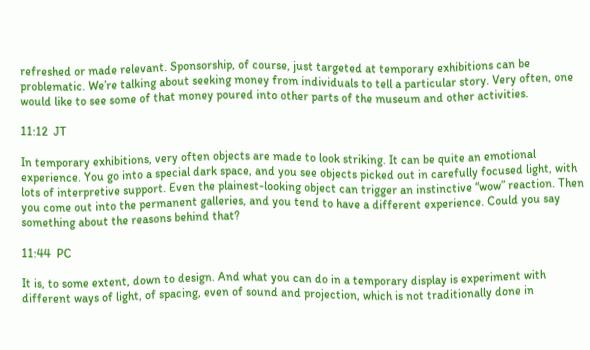refreshed or made relevant. Sponsorship, of course, just targeted at temporary exhibitions can be problematic. We’re talking about seeking money from individuals to tell a particular story. Very often, one would like to see some of that money poured into other parts of the museum and other activities.

11:12  JT

In temporary exhibitions, very often objects are made to look striking. It can be quite an emotional experience. You go into a special dark space, and you see objects picked out in carefully focused light, with lots of interpretive support. Even the plainest-looking object can trigger an instinctive “wow” reaction. Then you come out into the permanent galleries, and you tend to have a different experience. Could you say something about the reasons behind that?

11:44  PC

It is, to some extent, down to design. And what you can do in a temporary display is experiment with different ways of light, of spacing, even of sound and projection, which is not traditionally done in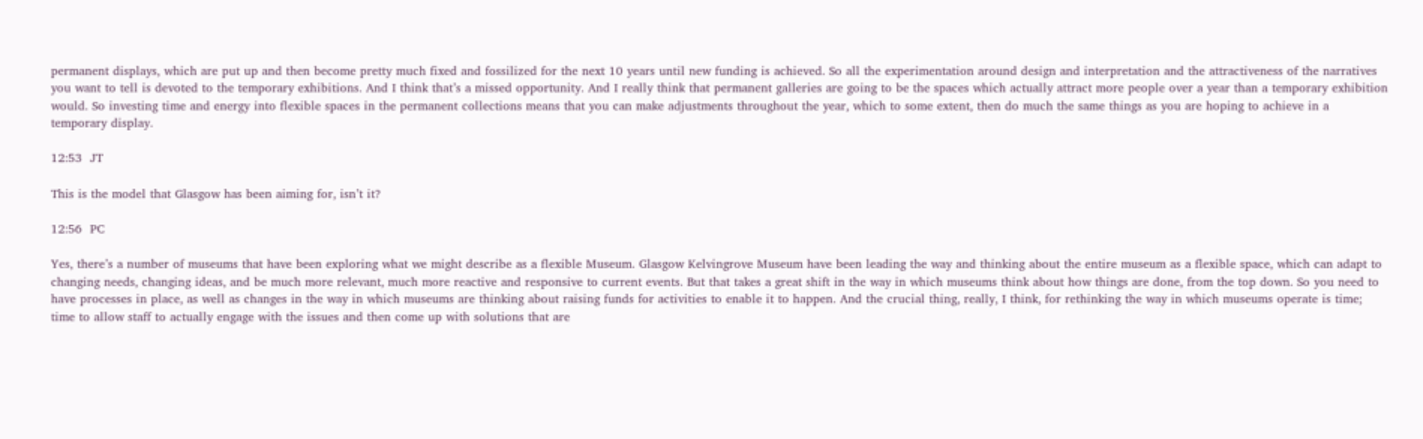permanent displays, which are put up and then become pretty much fixed and fossilized for the next 10 years until new funding is achieved. So all the experimentation around design and interpretation and the attractiveness of the narratives you want to tell is devoted to the temporary exhibitions. And I think that’s a missed opportunity. And I really think that permanent galleries are going to be the spaces which actually attract more people over a year than a temporary exhibition would. So investing time and energy into flexible spaces in the permanent collections means that you can make adjustments throughout the year, which to some extent, then do much the same things as you are hoping to achieve in a temporary display.

12:53  JT

This is the model that Glasgow has been aiming for, isn’t it?

12:56  PC

Yes, there’s a number of museums that have been exploring what we might describe as a flexible Museum. Glasgow Kelvingrove Museum have been leading the way and thinking about the entire museum as a flexible space, which can adapt to changing needs, changing ideas, and be much more relevant, much more reactive and responsive to current events. But that takes a great shift in the way in which museums think about how things are done, from the top down. So you need to have processes in place, as well as changes in the way in which museums are thinking about raising funds for activities to enable it to happen. And the crucial thing, really, I think, for rethinking the way in which museums operate is time; time to allow staff to actually engage with the issues and then come up with solutions that are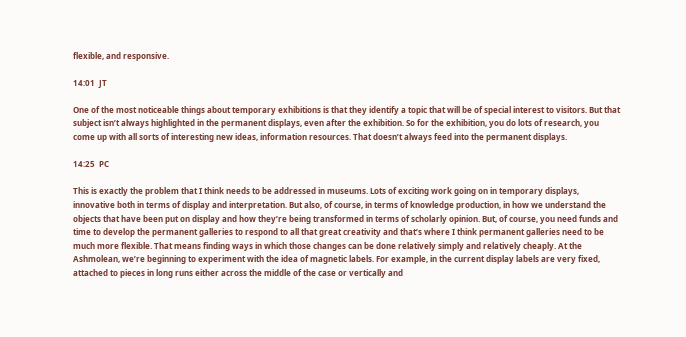flexible, and responsive.

14:01  JT

One of the most noticeable things about temporary exhibitions is that they identify a topic that will be of special interest to visitors. But that subject isn’t always highlighted in the permanent displays, even after the exhibition. So for the exhibition, you do lots of research, you come up with all sorts of interesting new ideas, information resources. That doesn’t always feed into the permanent displays.

14:25  PC

This is exactly the problem that I think needs to be addressed in museums. Lots of exciting work going on in temporary displays, innovative both in terms of display and interpretation. But also, of course, in terms of knowledge production, in how we understand the objects that have been put on display and how they’re being transformed in terms of scholarly opinion. But, of course, you need funds and time to develop the permanent galleries to respond to all that great creativity and that’s where I think permanent galleries need to be much more flexible. That means finding ways in which those changes can be done relatively simply and relatively cheaply. At the Ashmolean, we’re beginning to experiment with the idea of magnetic labels. For example, in the current display labels are very fixed, attached to pieces in long runs either across the middle of the case or vertically and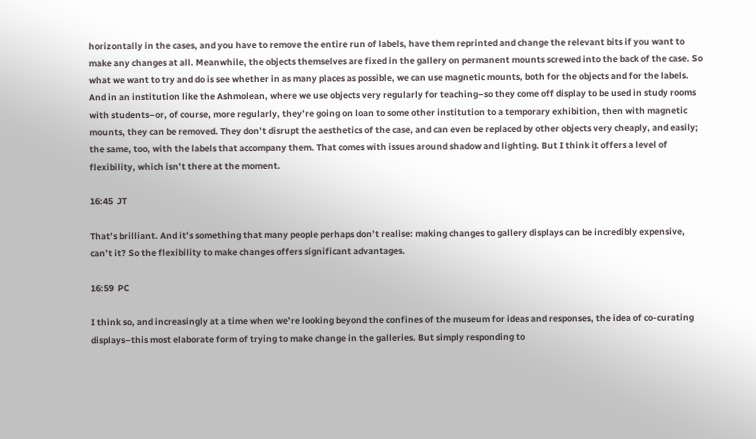horizontally in the cases, and you have to remove the entire run of labels, have them reprinted and change the relevant bits if you want to make any changes at all. Meanwhile, the objects themselves are fixed in the gallery on permanent mounts screwed into the back of the case. So what we want to try and do is see whether in as many places as possible, we can use magnetic mounts, both for the objects and for the labels. And in an institution like the Ashmolean, where we use objects very regularly for teaching–so they come off display to be used in study rooms with students–or, of course, more regularly, they’re going on loan to some other institution to a temporary exhibition, then with magnetic mounts, they can be removed. They don’t disrupt the aesthetics of the case, and can even be replaced by other objects very cheaply, and easily; the same, too, with the labels that accompany them. That comes with issues around shadow and lighting. But I think it offers a level of flexibility, which isn’t there at the moment.

16:45  JT

That’s brilliant. And it’s something that many people perhaps don’t realise: making changes to gallery displays can be incredibly expensive, can’t it? So the flexibility to make changes offers significant advantages.

16:59  PC

I think so, and increasingly at a time when we’re looking beyond the confines of the museum for ideas and responses, the idea of co-curating displays–this most elaborate form of trying to make change in the galleries. But simply responding to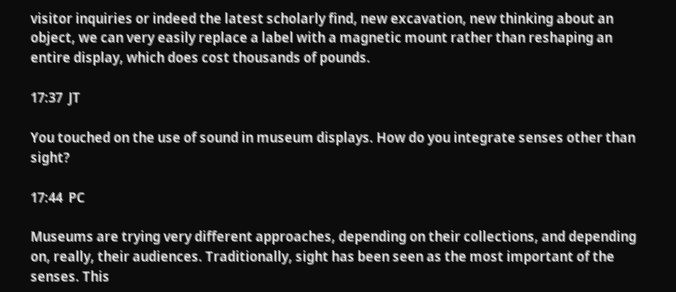visitor inquiries or indeed the latest scholarly find, new excavation, new thinking about an object, we can very easily replace a label with a magnetic mount rather than reshaping an entire display, which does cost thousands of pounds.

17:37  JT

You touched on the use of sound in museum displays. How do you integrate senses other than sight?

17:44  PC

Museums are trying very different approaches, depending on their collections, and depending on, really, their audiences. Traditionally, sight has been seen as the most important of the senses. This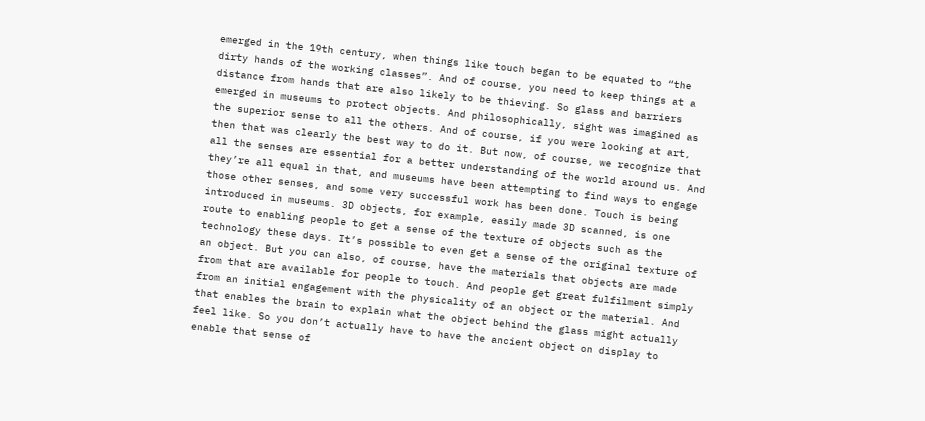emerged in the 19th century, when things like touch began to be equated to “the dirty hands of the working classes”. And of course, you need to keep things at a distance from hands that are also likely to be thieving. So glass and barriers emerged in museums to protect objects. And philosophically, sight was imagined as the superior sense to all the others. And of course, if you were looking at art, then that was clearly the best way to do it. But now, of course, we recognize that all the senses are essential for a better understanding of the world around us. And they’re all equal in that, and museums have been attempting to find ways to engage those other senses, and some very successful work has been done. Touch is being introduced in museums. 3D objects, for example, easily made 3D scanned, is one route to enabling people to get a sense of the texture of objects such as the technology these days. It’s possible to even get a sense of the original texture of an object. But you can also, of course, have the materials that objects are made from that are available for people to touch. And people get great fulfilment simply from an initial engagement with the physicality of an object or the material. And that enables the brain to explain what the object behind the glass might actually feel like. So you don’t actually have to have the ancient object on display to enable that sense of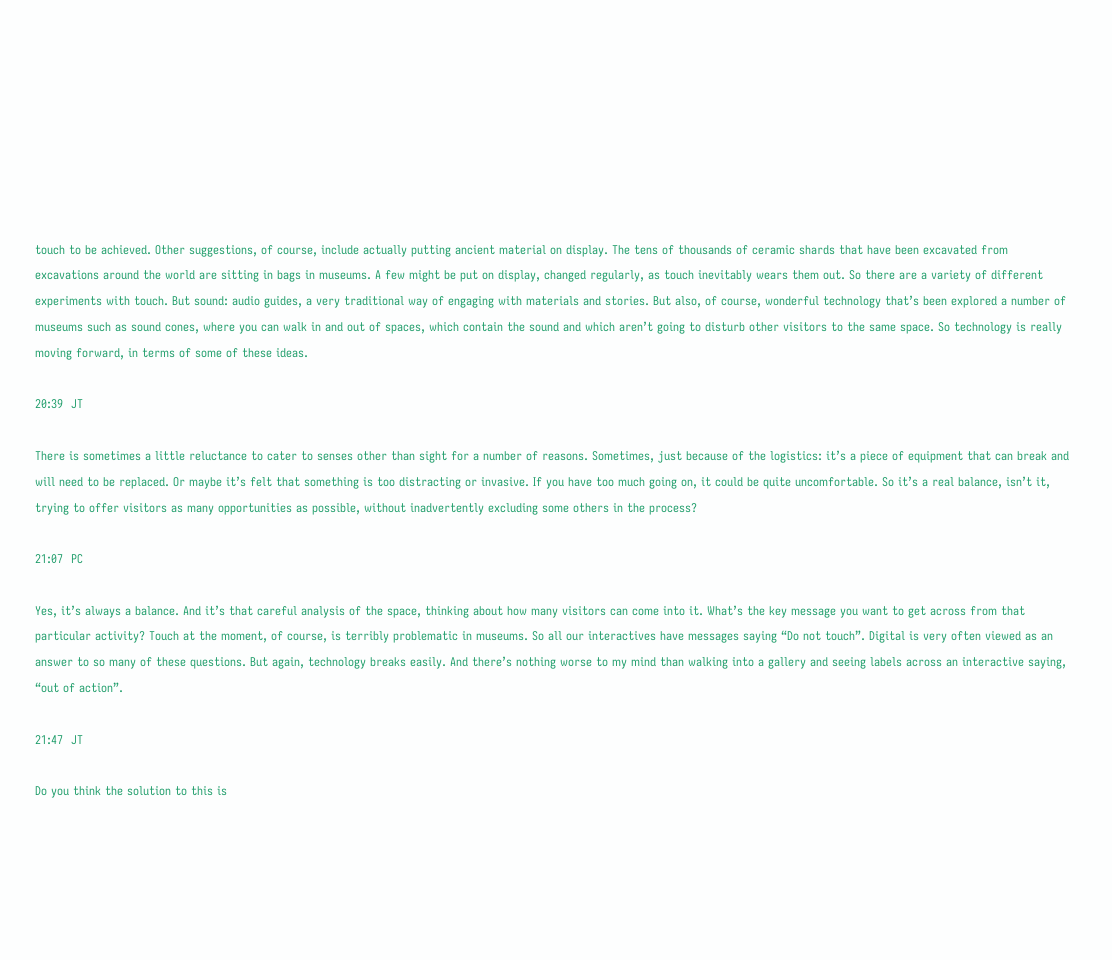touch to be achieved. Other suggestions, of course, include actually putting ancient material on display. The tens of thousands of ceramic shards that have been excavated from excavations around the world are sitting in bags in museums. A few might be put on display, changed regularly, as touch inevitably wears them out. So there are a variety of different experiments with touch. But sound: audio guides, a very traditional way of engaging with materials and stories. But also, of course, wonderful technology that’s been explored a number of museums such as sound cones, where you can walk in and out of spaces, which contain the sound and which aren’t going to disturb other visitors to the same space. So technology is really moving forward, in terms of some of these ideas.

20:39  JT

There is sometimes a little reluctance to cater to senses other than sight for a number of reasons. Sometimes, just because of the logistics: it’s a piece of equipment that can break and will need to be replaced. Or maybe it’s felt that something is too distracting or invasive. If you have too much going on, it could be quite uncomfortable. So it’s a real balance, isn’t it, trying to offer visitors as many opportunities as possible, without inadvertently excluding some others in the process?

21:07  PC

Yes, it’s always a balance. And it’s that careful analysis of the space, thinking about how many visitors can come into it. What’s the key message you want to get across from that particular activity? Touch at the moment, of course, is terribly problematic in museums. So all our interactives have messages saying “Do not touch”. Digital is very often viewed as an answer to so many of these questions. But again, technology breaks easily. And there’s nothing worse to my mind than walking into a gallery and seeing labels across an interactive saying, “out of action”.

21:47  JT

Do you think the solution to this is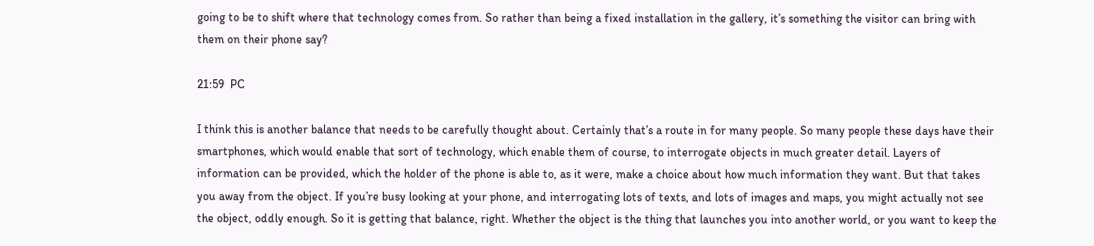going to be to shift where that technology comes from. So rather than being a fixed installation in the gallery, it’s something the visitor can bring with them on their phone say?

21:59  PC

I think this is another balance that needs to be carefully thought about. Certainly that’s a route in for many people. So many people these days have their smartphones, which would enable that sort of technology, which enable them of course, to interrogate objects in much greater detail. Layers of information can be provided, which the holder of the phone is able to, as it were, make a choice about how much information they want. But that takes you away from the object. If you’re busy looking at your phone, and interrogating lots of texts, and lots of images and maps, you might actually not see the object, oddly enough. So it is getting that balance, right. Whether the object is the thing that launches you into another world, or you want to keep the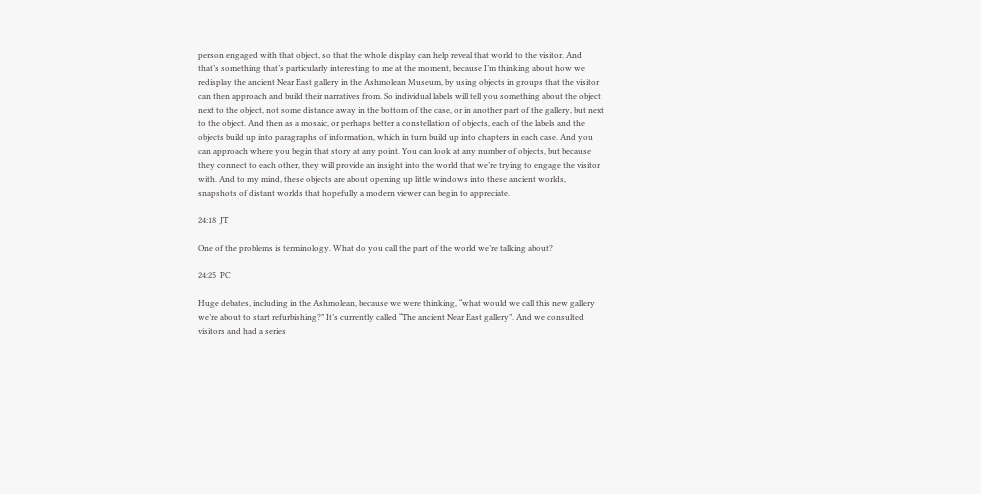person engaged with that object, so that the whole display can help reveal that world to the visitor. And that’s something that’s particularly interesting to me at the moment, because I’m thinking about how we redisplay the ancient Near East gallery in the Ashmolean Museum, by using objects in groups that the visitor can then approach and build their narratives from. So individual labels will tell you something about the object next to the object, not some distance away in the bottom of the case, or in another part of the gallery, but next to the object. And then as a mosaic, or perhaps better a constellation of objects, each of the labels and the objects build up into paragraphs of information, which in turn build up into chapters in each case. And you can approach where you begin that story at any point. You can look at any number of objects, but because they connect to each other, they will provide an insight into the world that we’re trying to engage the visitor with. And to my mind, these objects are about opening up little windows into these ancient worlds, snapshots of distant worlds that hopefully a modern viewer can begin to appreciate.

24:18  JT

One of the problems is terminology. What do you call the part of the world we’re talking about?

24:25  PC

Huge debates, including in the Ashmolean, because we were thinking, “what would we call this new gallery we’re about to start refurbishing?” It’s currently called “The ancient Near East gallery”. And we consulted visitors and had a series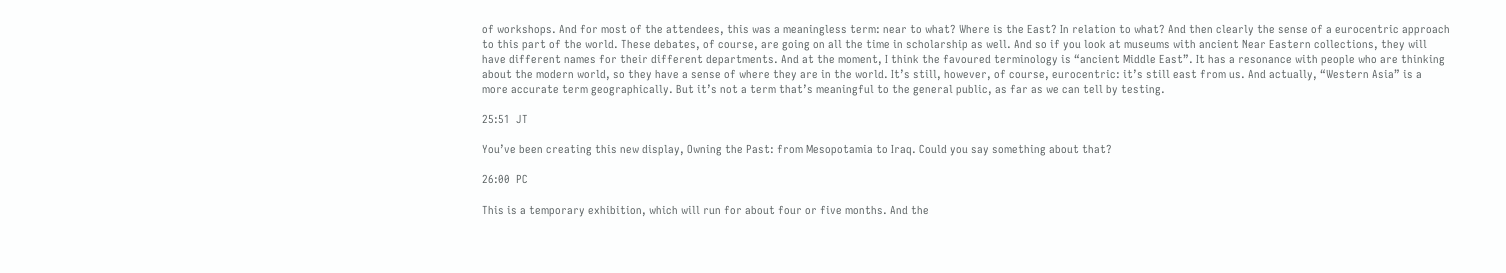of workshops. And for most of the attendees, this was a meaningless term: near to what? Where is the East? In relation to what? And then clearly the sense of a eurocentric approach to this part of the world. These debates, of course, are going on all the time in scholarship as well. And so if you look at museums with ancient Near Eastern collections, they will have different names for their different departments. And at the moment, I think the favoured terminology is “ancient Middle East”. It has a resonance with people who are thinking about the modern world, so they have a sense of where they are in the world. It’s still, however, of course, eurocentric: it’s still east from us. And actually, “Western Asia” is a more accurate term geographically. But it’s not a term that’s meaningful to the general public, as far as we can tell by testing.

25:51  JT

You’ve been creating this new display, Owning the Past: from Mesopotamia to Iraq. Could you say something about that?

26:00  PC

This is a temporary exhibition, which will run for about four or five months. And the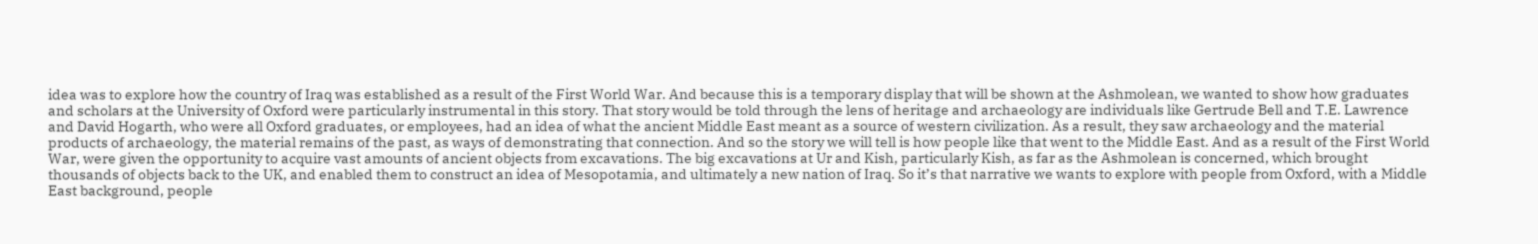idea was to explore how the country of Iraq was established as a result of the First World War. And because this is a temporary display that will be shown at the Ashmolean, we wanted to show how graduates and scholars at the University of Oxford were particularly instrumental in this story. That story would be told through the lens of heritage and archaeology are individuals like Gertrude Bell and T.E. Lawrence and David Hogarth, who were all Oxford graduates, or employees, had an idea of what the ancient Middle East meant as a source of western civilization. As a result, they saw archaeology and the material products of archaeology, the material remains of the past, as ways of demonstrating that connection. And so the story we will tell is how people like that went to the Middle East. And as a result of the First World War, were given the opportunity to acquire vast amounts of ancient objects from excavations. The big excavations at Ur and Kish, particularly Kish, as far as the Ashmolean is concerned, which brought thousands of objects back to the UK, and enabled them to construct an idea of Mesopotamia, and ultimately a new nation of Iraq. So it’s that narrative we wants to explore with people from Oxford, with a Middle East background, people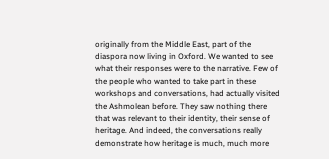originally from the Middle East, part of the diaspora now living in Oxford. We wanted to see what their responses were to the narrative. Few of the people who wanted to take part in these workshops and conversations, had actually visited the Ashmolean before. They saw nothing there that was relevant to their identity, their sense of heritage. And indeed, the conversations really demonstrate how heritage is much, much more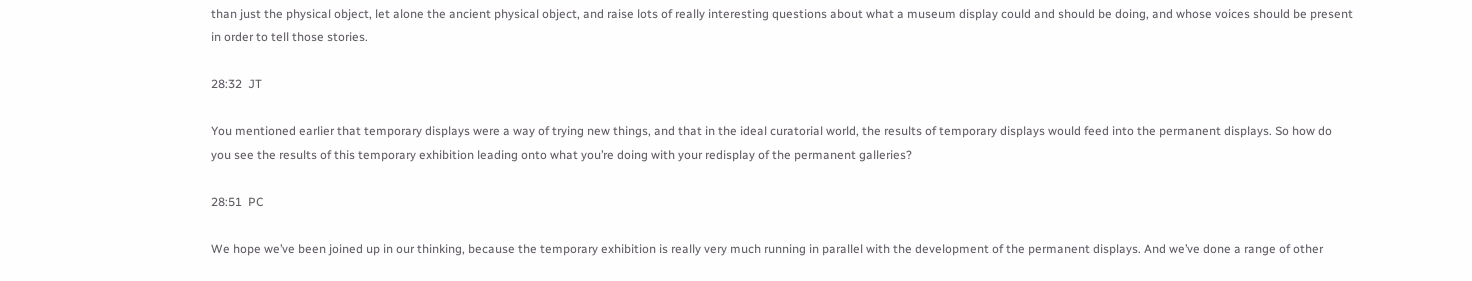than just the physical object, let alone the ancient physical object, and raise lots of really interesting questions about what a museum display could and should be doing, and whose voices should be present in order to tell those stories.

28:32  JT

You mentioned earlier that temporary displays were a way of trying new things, and that in the ideal curatorial world, the results of temporary displays would feed into the permanent displays. So how do you see the results of this temporary exhibition leading onto what you’re doing with your redisplay of the permanent galleries?

28:51  PC

We hope we’ve been joined up in our thinking, because the temporary exhibition is really very much running in parallel with the development of the permanent displays. And we’ve done a range of other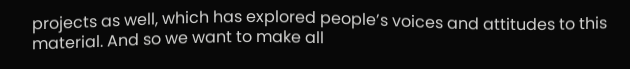projects as well, which has explored people’s voices and attitudes to this material. And so we want to make all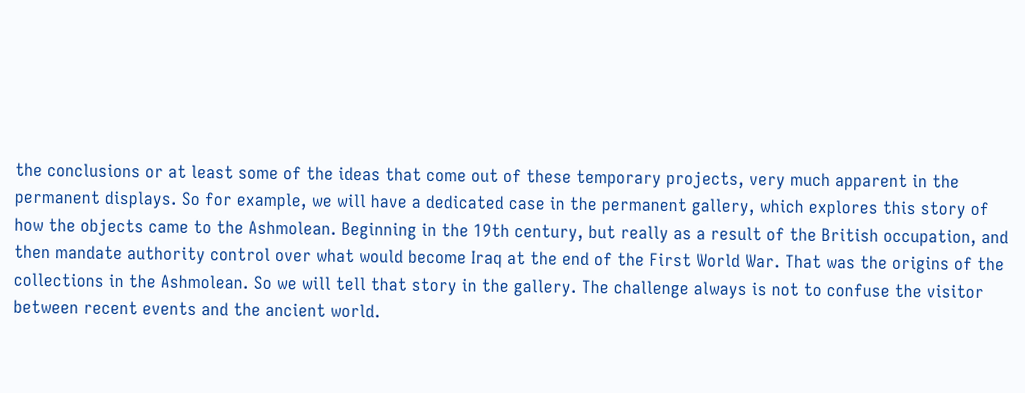the conclusions or at least some of the ideas that come out of these temporary projects, very much apparent in the permanent displays. So for example, we will have a dedicated case in the permanent gallery, which explores this story of how the objects came to the Ashmolean. Beginning in the 19th century, but really as a result of the British occupation, and then mandate authority control over what would become Iraq at the end of the First World War. That was the origins of the collections in the Ashmolean. So we will tell that story in the gallery. The challenge always is not to confuse the visitor between recent events and the ancient world.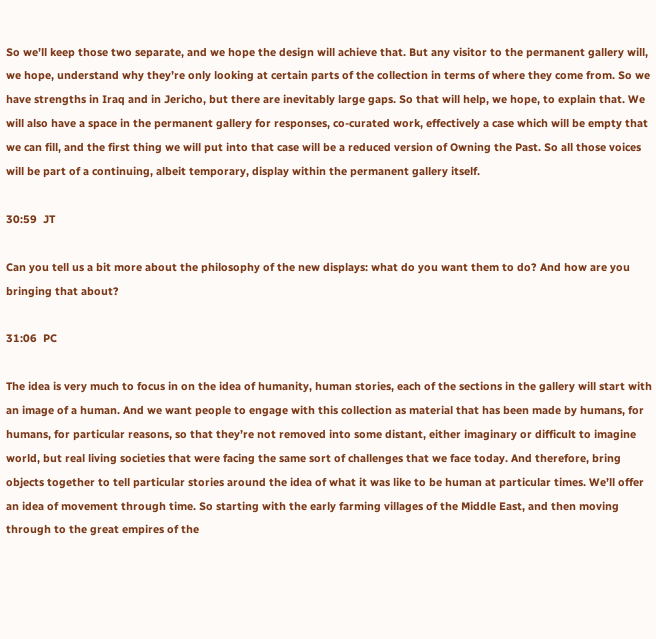So we’ll keep those two separate, and we hope the design will achieve that. But any visitor to the permanent gallery will, we hope, understand why they’re only looking at certain parts of the collection in terms of where they come from. So we have strengths in Iraq and in Jericho, but there are inevitably large gaps. So that will help, we hope, to explain that. We will also have a space in the permanent gallery for responses, co-curated work, effectively a case which will be empty that we can fill, and the first thing we will put into that case will be a reduced version of Owning the Past. So all those voices will be part of a continuing, albeit temporary, display within the permanent gallery itself.

30:59  JT

Can you tell us a bit more about the philosophy of the new displays: what do you want them to do? And how are you bringing that about?

31:06  PC

The idea is very much to focus in on the idea of humanity, human stories, each of the sections in the gallery will start with an image of a human. And we want people to engage with this collection as material that has been made by humans, for humans, for particular reasons, so that they’re not removed into some distant, either imaginary or difficult to imagine world, but real living societies that were facing the same sort of challenges that we face today. And therefore, bring objects together to tell particular stories around the idea of what it was like to be human at particular times. We’ll offer an idea of movement through time. So starting with the early farming villages of the Middle East, and then moving through to the great empires of the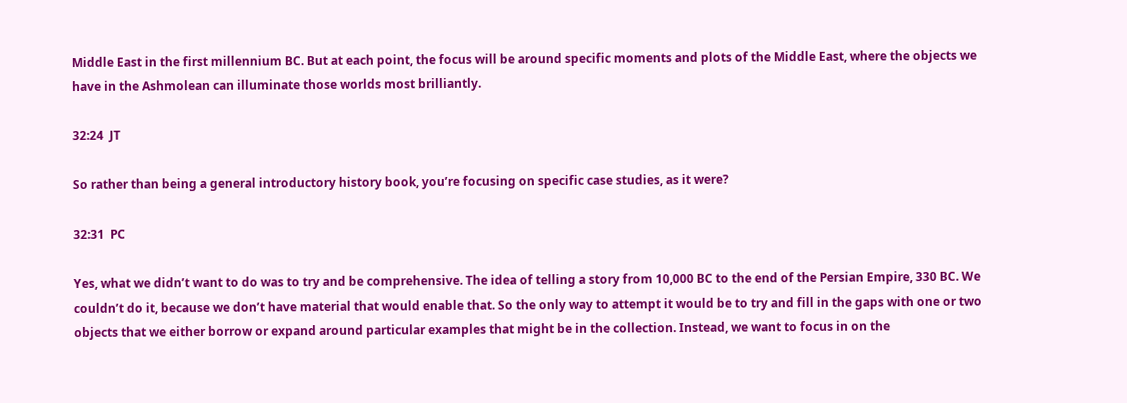Middle East in the first millennium BC. But at each point, the focus will be around specific moments and plots of the Middle East, where the objects we have in the Ashmolean can illuminate those worlds most brilliantly.

32:24  JT

So rather than being a general introductory history book, you’re focusing on specific case studies, as it were?

32:31  PC

Yes, what we didn’t want to do was to try and be comprehensive. The idea of telling a story from 10,000 BC to the end of the Persian Empire, 330 BC. We couldn’t do it, because we don’t have material that would enable that. So the only way to attempt it would be to try and fill in the gaps with one or two objects that we either borrow or expand around particular examples that might be in the collection. Instead, we want to focus in on the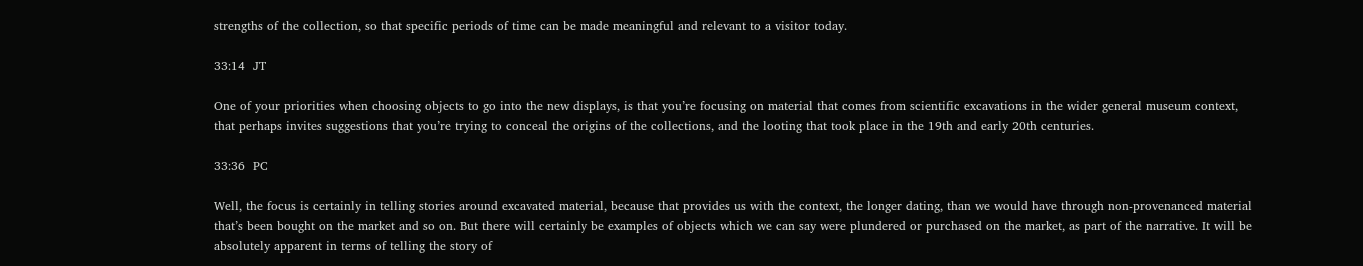strengths of the collection, so that specific periods of time can be made meaningful and relevant to a visitor today.

33:14  JT

One of your priorities when choosing objects to go into the new displays, is that you’re focusing on material that comes from scientific excavations in the wider general museum context, that perhaps invites suggestions that you’re trying to conceal the origins of the collections, and the looting that took place in the 19th and early 20th centuries.

33:36  PC

Well, the focus is certainly in telling stories around excavated material, because that provides us with the context, the longer dating, than we would have through non-provenanced material that’s been bought on the market and so on. But there will certainly be examples of objects which we can say were plundered or purchased on the market, as part of the narrative. It will be absolutely apparent in terms of telling the story of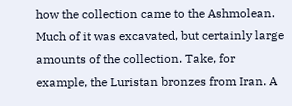how the collection came to the Ashmolean. Much of it was excavated, but certainly large amounts of the collection. Take, for example, the Luristan bronzes from Iran. A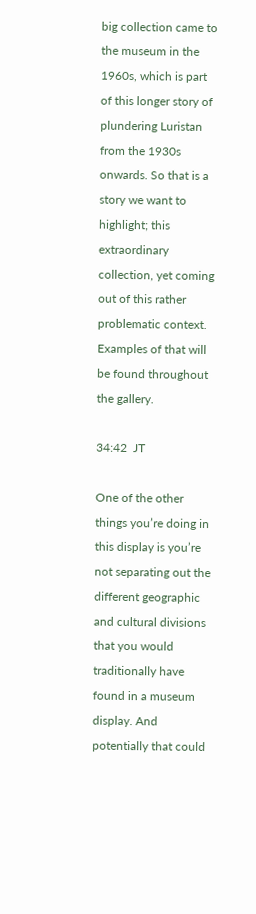big collection came to the museum in the 1960s, which is part of this longer story of plundering Luristan from the 1930s onwards. So that is a story we want to highlight; this extraordinary collection, yet coming out of this rather problematic context. Examples of that will be found throughout the gallery.

34:42  JT

One of the other things you’re doing in this display is you’re not separating out the different geographic and cultural divisions that you would traditionally have found in a museum display. And potentially that could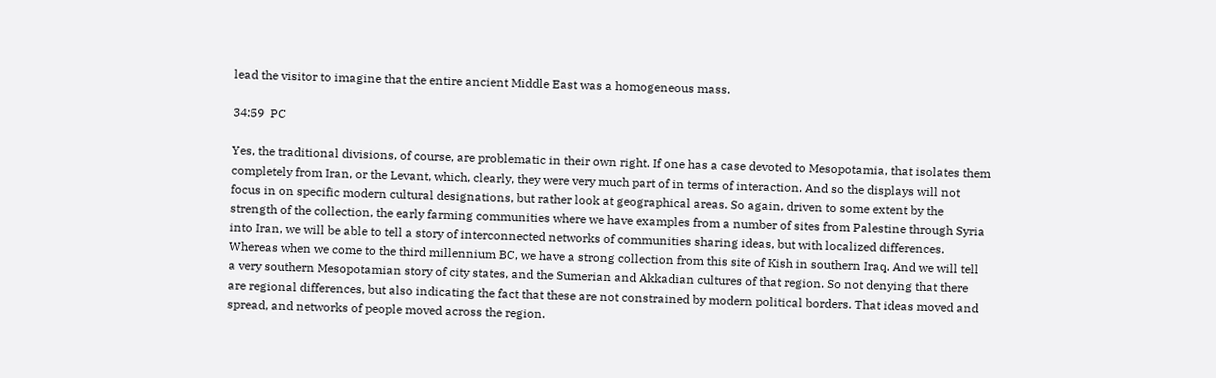lead the visitor to imagine that the entire ancient Middle East was a homogeneous mass.

34:59  PC

Yes, the traditional divisions, of course, are problematic in their own right. If one has a case devoted to Mesopotamia, that isolates them completely from Iran, or the Levant, which, clearly, they were very much part of in terms of interaction. And so the displays will not focus in on specific modern cultural designations, but rather look at geographical areas. So again, driven to some extent by the strength of the collection, the early farming communities where we have examples from a number of sites from Palestine through Syria into Iran, we will be able to tell a story of interconnected networks of communities sharing ideas, but with localized differences. Whereas when we come to the third millennium BC, we have a strong collection from this site of Kish in southern Iraq. And we will tell a very southern Mesopotamian story of city states, and the Sumerian and Akkadian cultures of that region. So not denying that there are regional differences, but also indicating the fact that these are not constrained by modern political borders. That ideas moved and spread, and networks of people moved across the region.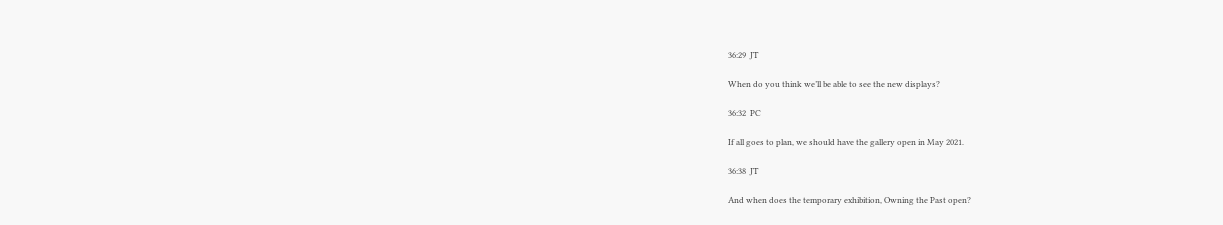36:29  JT

When do you think we’ll be able to see the new displays?

36:32  PC

If all goes to plan, we should have the gallery open in May 2021.

36:38  JT

And when does the temporary exhibition, Owning the Past open?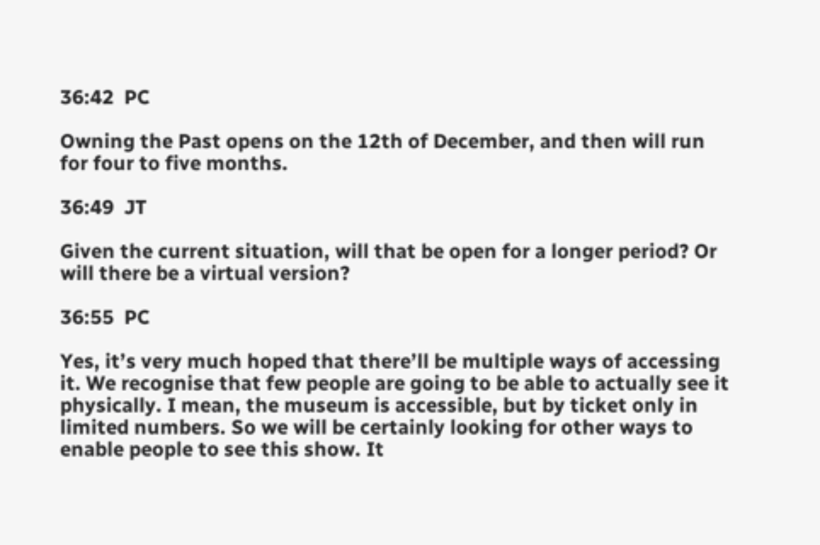36:42  PC

Owning the Past opens on the 12th of December, and then will run for four to five months.

36:49  JT

Given the current situation, will that be open for a longer period? Or will there be a virtual version?

36:55  PC

Yes, it’s very much hoped that there’ll be multiple ways of accessing it. We recognise that few people are going to be able to actually see it physically. I mean, the museum is accessible, but by ticket only in limited numbers. So we will be certainly looking for other ways to enable people to see this show. It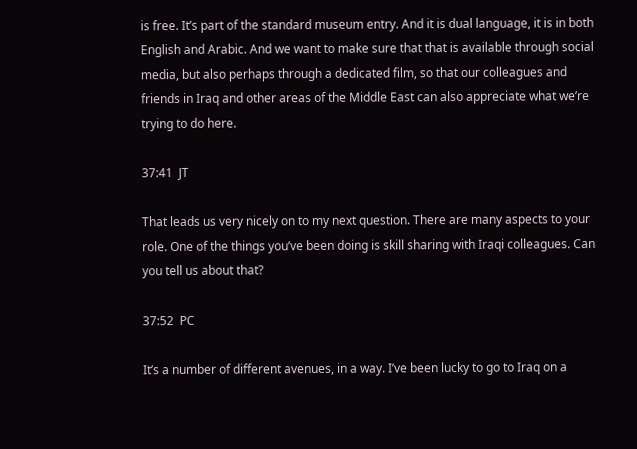is free. It’s part of the standard museum entry. And it is dual language, it is in both English and Arabic. And we want to make sure that that is available through social media, but also perhaps through a dedicated film, so that our colleagues and friends in Iraq and other areas of the Middle East can also appreciate what we’re trying to do here.

37:41  JT

That leads us very nicely on to my next question. There are many aspects to your role. One of the things you’ve been doing is skill sharing with Iraqi colleagues. Can you tell us about that?

37:52  PC

It’s a number of different avenues, in a way. I’ve been lucky to go to Iraq on a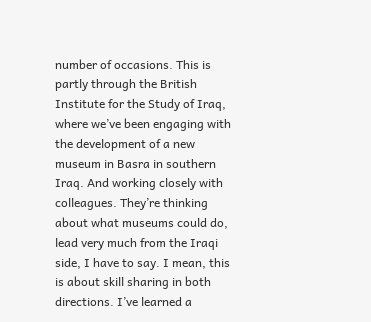number of occasions. This is partly through the British Institute for the Study of Iraq, where we’ve been engaging with the development of a new museum in Basra in southern Iraq. And working closely with colleagues. They’re thinking about what museums could do, lead very much from the Iraqi side, I have to say. I mean, this is about skill sharing in both directions. I’ve learned a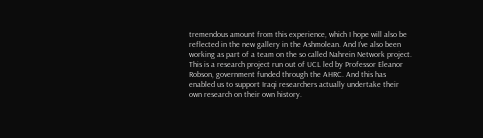tremendous amount from this experience, which I hope will also be reflected in the new gallery in the Ashmolean. And I’ve also been working as part of a team on the so called Nahrein Network project. This is a research project run out of UCL led by Professor Eleanor Robson, government funded through the AHRC. And this has enabled us to support Iraqi researchers actually undertake their own research on their own history.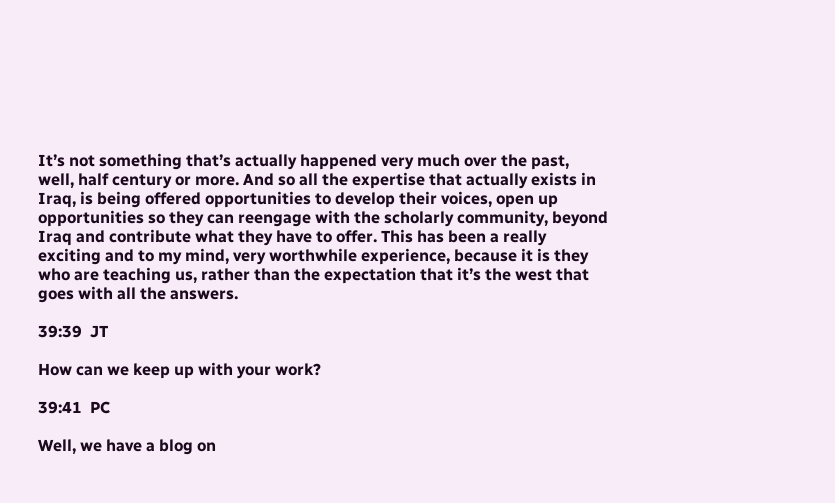It’s not something that’s actually happened very much over the past, well, half century or more. And so all the expertise that actually exists in Iraq, is being offered opportunities to develop their voices, open up opportunities so they can reengage with the scholarly community, beyond Iraq and contribute what they have to offer. This has been a really exciting and to my mind, very worthwhile experience, because it is they who are teaching us, rather than the expectation that it’s the west that goes with all the answers.

39:39  JT

How can we keep up with your work?

39:41  PC

Well, we have a blog on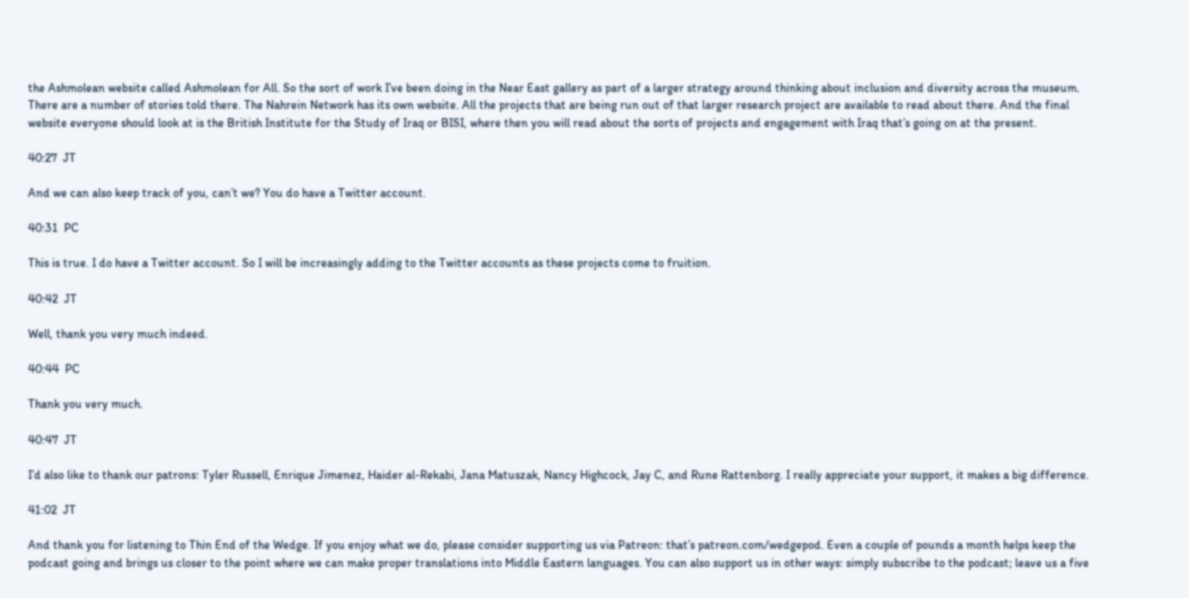the Ashmolean website called Ashmolean for All. So the sort of work I’ve been doing in the Near East gallery as part of a larger strategy around thinking about inclusion and diversity across the museum. There are a number of stories told there. The Nahrein Network has its own website. All the projects that are being run out of that larger research project are available to read about there. And the final website everyone should look at is the British Institute for the Study of Iraq or BISI, where then you will read about the sorts of projects and engagement with Iraq that’s going on at the present.

40:27  JT

And we can also keep track of you, can’t we? You do have a Twitter account.

40:31  PC

This is true. I do have a Twitter account. So I will be increasingly adding to the Twitter accounts as these projects come to fruition.

40:42  JT

Well, thank you very much indeed.

40:44  PC

Thank you very much.

40:47  JT

I’d also like to thank our patrons: Tyler Russell, Enrique Jimenez, Haider al-Rekabi, Jana Matuszak, Nancy Highcock, Jay C, and Rune Rattenborg. I really appreciate your support, it makes a big difference.

41:02  JT

And thank you for listening to Thin End of the Wedge. If you enjoy what we do, please consider supporting us via Patreon: that’s patreon.com/wedgepod. Even a couple of pounds a month helps keep the podcast going and brings us closer to the point where we can make proper translations into Middle Eastern languages. You can also support us in other ways: simply subscribe to the podcast; leave us a five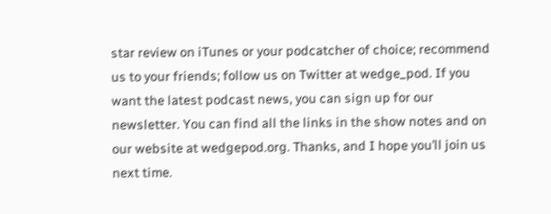star review on iTunes or your podcatcher of choice; recommend us to your friends; follow us on Twitter at wedge_pod. If you want the latest podcast news, you can sign up for our newsletter. You can find all the links in the show notes and on our website at wedgepod.org. Thanks, and I hope you’ll join us next time.